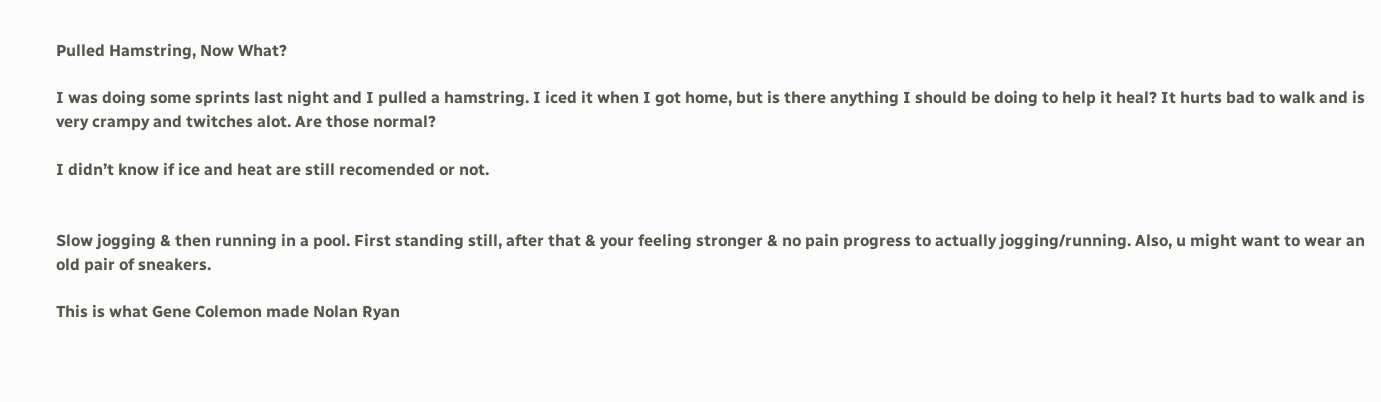Pulled Hamstring, Now What?

I was doing some sprints last night and I pulled a hamstring. I iced it when I got home, but is there anything I should be doing to help it heal? It hurts bad to walk and is very crampy and twitches alot. Are those normal?

I didn’t know if ice and heat are still recomended or not.


Slow jogging & then running in a pool. First standing still, after that & your feeling stronger & no pain progress to actually jogging/running. Also, u might want to wear an old pair of sneakers.

This is what Gene Colemon made Nolan Ryan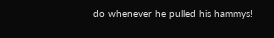do whenever he pulled his hammys!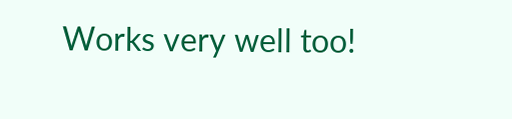Works very well too!